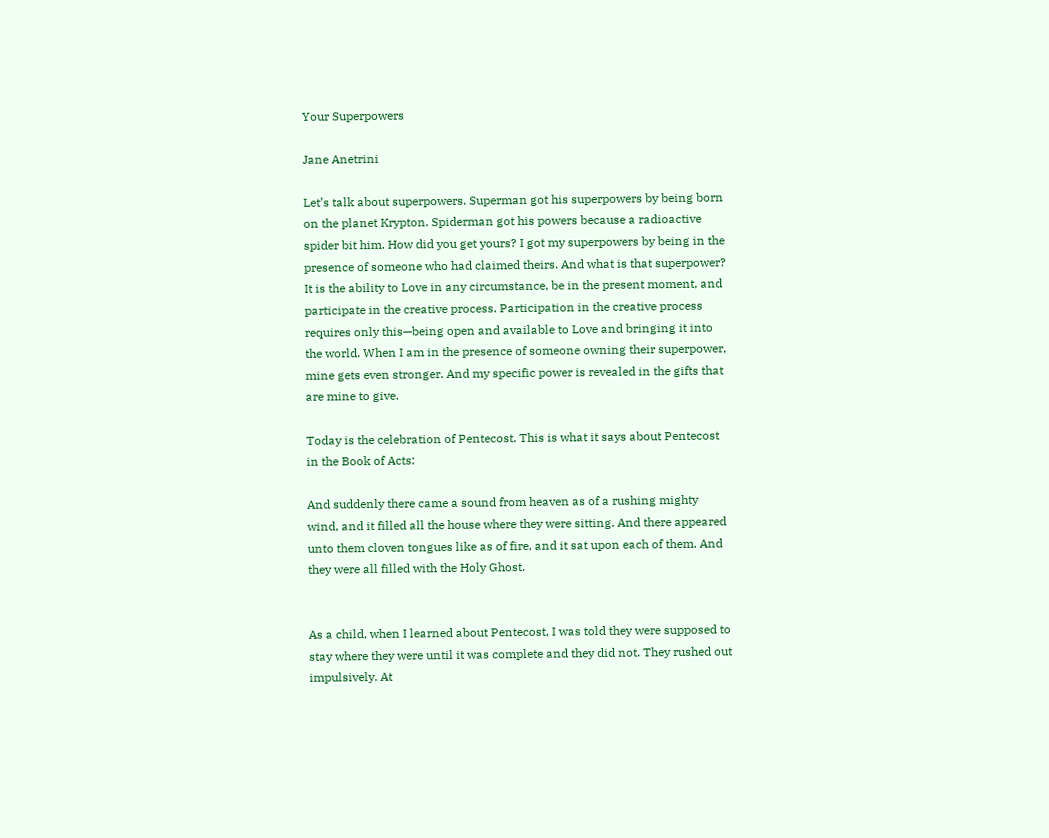Your Superpowers

Jane Anetrini

Let’s talk about superpowers. Superman got his superpowers by being born on the planet Krypton. Spiderman got his powers because a radioactive spider bit him. How did you get yours? I got my superpowers by being in the presence of someone who had claimed theirs. And what is that superpower? It is the ability to Love in any circumstance, be in the present moment, and participate in the creative process. Participation in the creative process requires only this—being open and available to Love and bringing it into the world. When I am in the presence of someone owning their superpower, mine gets even stronger. And my specific power is revealed in the gifts that are mine to give.

Today is the celebration of Pentecost. This is what it says about Pentecost in the Book of Acts:

And suddenly there came a sound from heaven as of a rushing mighty wind, and it filled all the house where they were sitting. And there appeared unto them cloven tongues like as of fire, and it sat upon each of them. And they were all filled with the Holy Ghost.


As a child, when I learned about Pentecost, I was told they were supposed to stay where they were until it was complete and they did not. They rushed out impulsively. At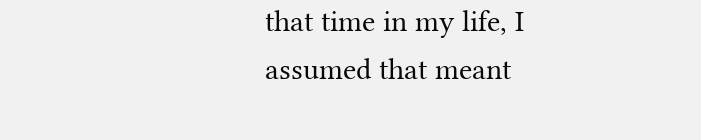that time in my life, I assumed that meant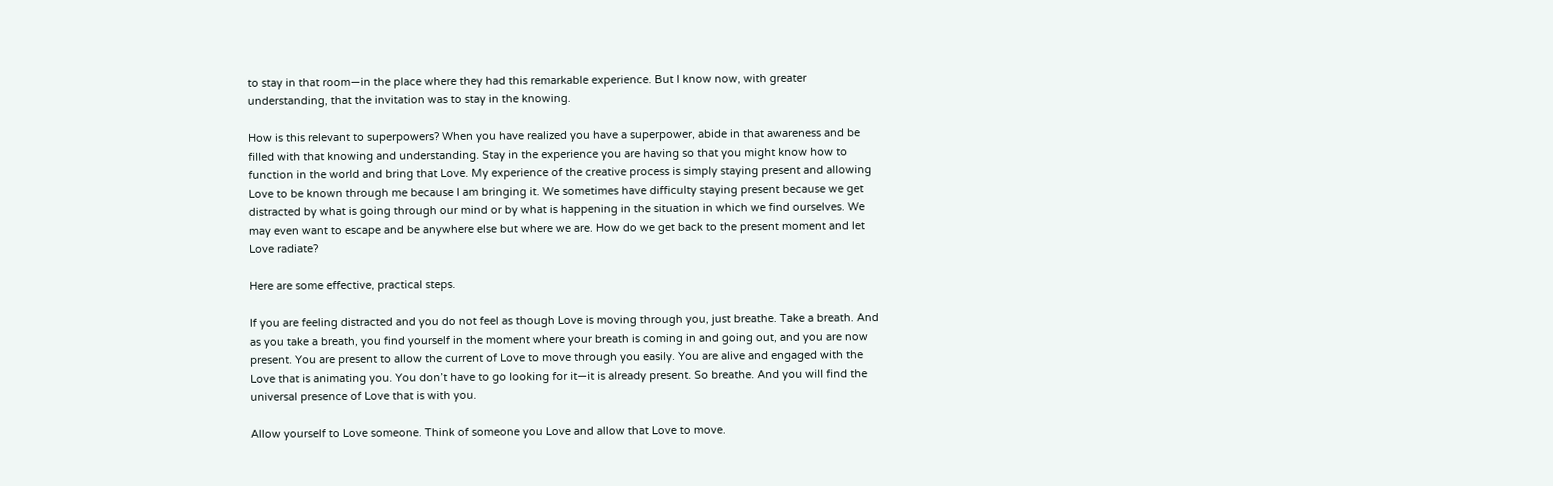to stay in that room—in the place where they had this remarkable experience. But I know now, with greater understanding, that the invitation was to stay in the knowing.

How is this relevant to superpowers? When you have realized you have a superpower, abide in that awareness and be filled with that knowing and understanding. Stay in the experience you are having so that you might know how to function in the world and bring that Love. My experience of the creative process is simply staying present and allowing Love to be known through me because I am bringing it. We sometimes have difficulty staying present because we get distracted by what is going through our mind or by what is happening in the situation in which we find ourselves. We may even want to escape and be anywhere else but where we are. How do we get back to the present moment and let Love radiate?

Here are some effective, practical steps.

If you are feeling distracted and you do not feel as though Love is moving through you, just breathe. Take a breath. And as you take a breath, you find yourself in the moment where your breath is coming in and going out, and you are now present. You are present to allow the current of Love to move through you easily. You are alive and engaged with the Love that is animating you. You don’t have to go looking for it—it is already present. So breathe. And you will find the universal presence of Love that is with you.

Allow yourself to Love someone. Think of someone you Love and allow that Love to move.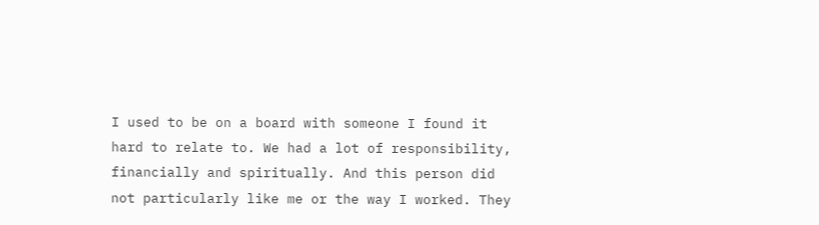I used to be on a board with someone I found it hard to relate to. We had a lot of responsibility, financially and spiritually. And this person did not particularly like me or the way I worked. They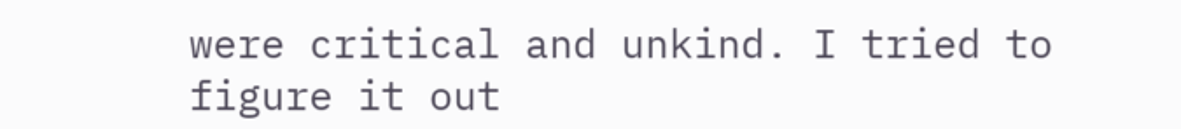were critical and unkind. I tried to figure it out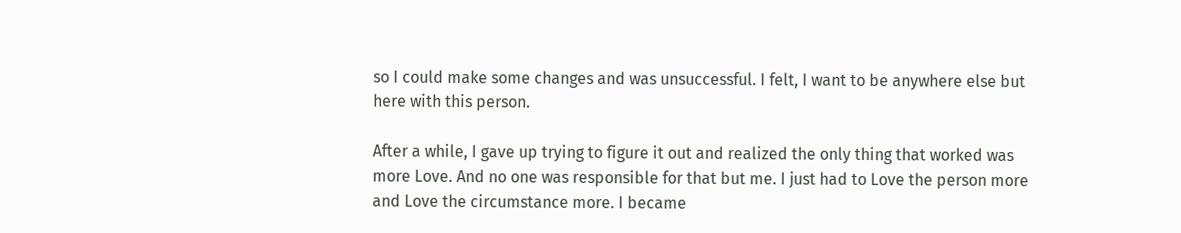so I could make some changes and was unsuccessful. I felt, I want to be anywhere else but here with this person.

After a while, I gave up trying to figure it out and realized the only thing that worked was more Love. And no one was responsible for that but me. I just had to Love the person more and Love the circumstance more. I became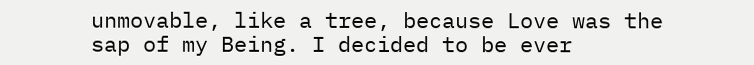unmovable, like a tree, because Love was the sap of my Being. I decided to be ever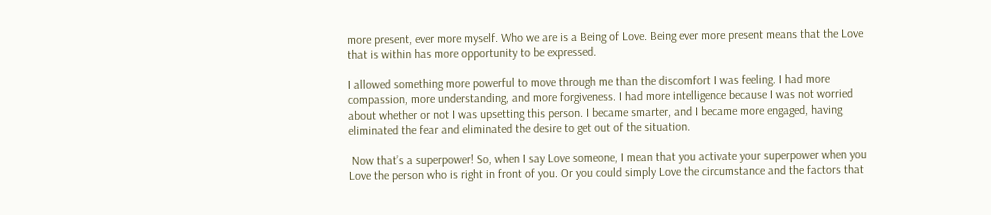more present, ever more myself. Who we are is a Being of Love. Being ever more present means that the Love that is within has more opportunity to be expressed.

I allowed something more powerful to move through me than the discomfort I was feeling. I had more compassion, more understanding, and more forgiveness. I had more intelligence because I was not worried about whether or not I was upsetting this person. I became smarter, and I became more engaged, having eliminated the fear and eliminated the desire to get out of the situation.

 Now that’s a superpower! So, when I say Love someone, I mean that you activate your superpower when you Love the person who is right in front of you. Or you could simply Love the circumstance and the factors that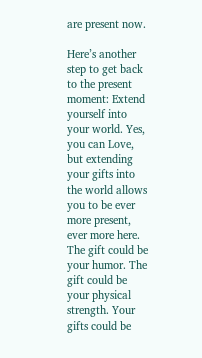are present now.

Here’s another step to get back to the present moment: Extend yourself into your world. Yes, you can Love, but extending your gifts into the world allows you to be ever more present, ever more here. The gift could be your humor. The gift could be your physical strength. Your gifts could be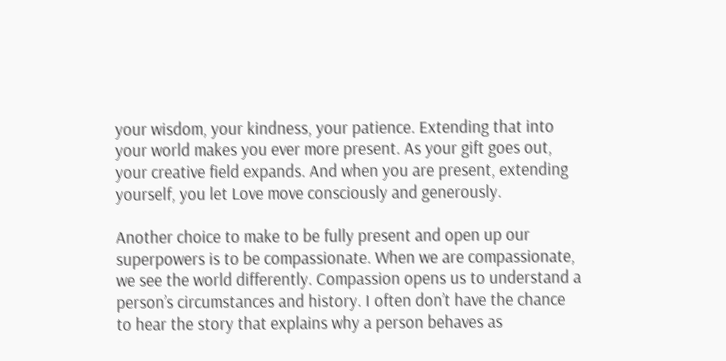your wisdom, your kindness, your patience. Extending that into your world makes you ever more present. As your gift goes out, your creative field expands. And when you are present, extending yourself, you let Love move consciously and generously.

Another choice to make to be fully present and open up our superpowers is to be compassionate. When we are compassionate, we see the world differently. Compassion opens us to understand a person’s circumstances and history. I often don’t have the chance to hear the story that explains why a person behaves as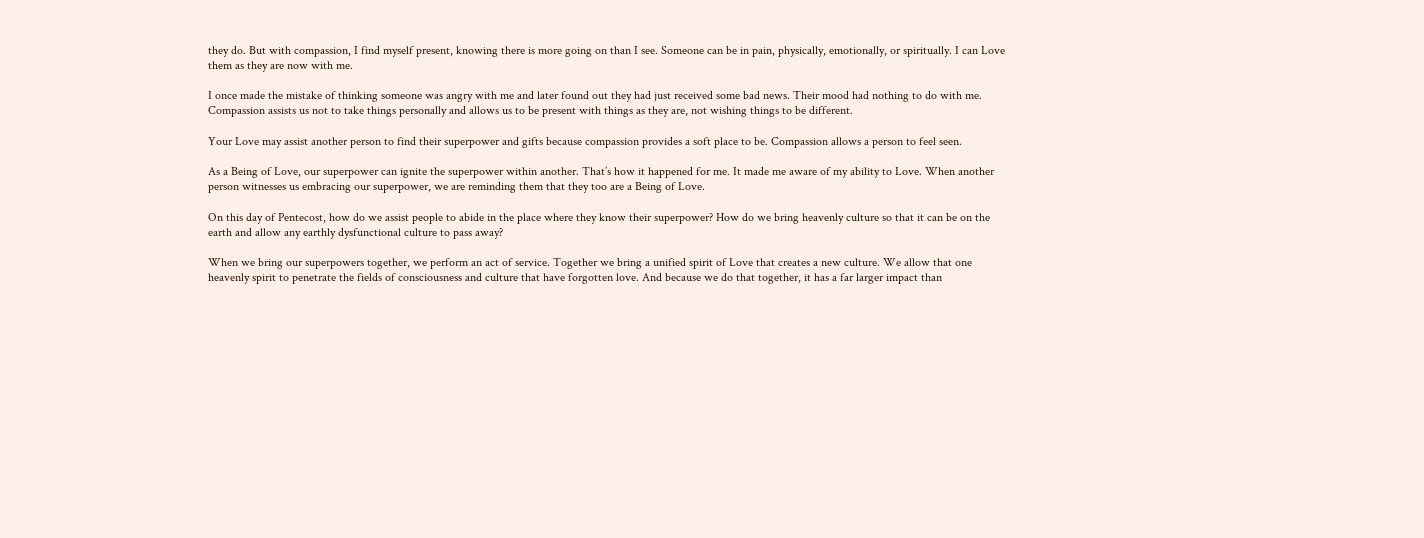they do. But with compassion, I find myself present, knowing there is more going on than I see. Someone can be in pain, physically, emotionally, or spiritually. I can Love them as they are now with me.

I once made the mistake of thinking someone was angry with me and later found out they had just received some bad news. Their mood had nothing to do with me. Compassion assists us not to take things personally and allows us to be present with things as they are, not wishing things to be different.

Your Love may assist another person to find their superpower and gifts because compassion provides a soft place to be. Compassion allows a person to feel seen.

As a Being of Love, our superpower can ignite the superpower within another. That’s how it happened for me. It made me aware of my ability to Love. When another person witnesses us embracing our superpower, we are reminding them that they too are a Being of Love.

On this day of Pentecost, how do we assist people to abide in the place where they know their superpower? How do we bring heavenly culture so that it can be on the earth and allow any earthly dysfunctional culture to pass away?

When we bring our superpowers together, we perform an act of service. Together we bring a unified spirit of Love that creates a new culture. We allow that one heavenly spirit to penetrate the fields of consciousness and culture that have forgotten love. And because we do that together, it has a far larger impact than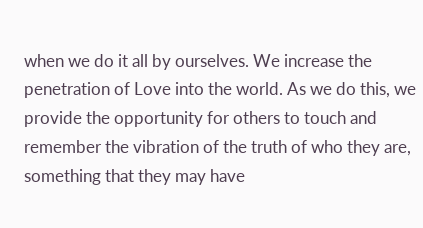when we do it all by ourselves. We increase the penetration of Love into the world. As we do this, we provide the opportunity for others to touch and remember the vibration of the truth of who they are, something that they may have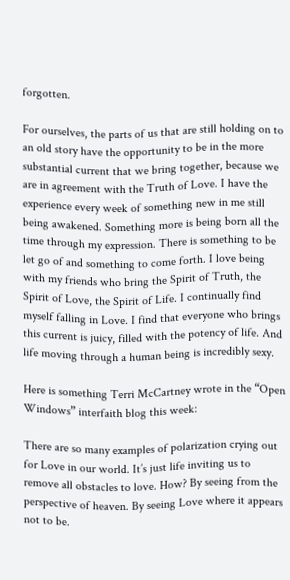forgotten.

For ourselves, the parts of us that are still holding on to an old story have the opportunity to be in the more substantial current that we bring together, because we are in agreement with the Truth of Love. I have the experience every week of something new in me still being awakened. Something more is being born all the time through my expression. There is something to be let go of and something to come forth. I love being with my friends who bring the Spirit of Truth, the Spirit of Love, the Spirit of Life. I continually find myself falling in Love. I find that everyone who brings this current is juicy, filled with the potency of life. And life moving through a human being is incredibly sexy.

Here is something Terri McCartney wrote in the “Open Windows” interfaith blog this week:

There are so many examples of polarization crying out for Love in our world. It’s just life inviting us to remove all obstacles to love. How? By seeing from the perspective of heaven. By seeing Love where it appears not to be.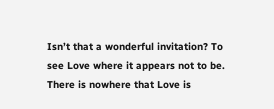Isn’t that a wonderful invitation? To see Love where it appears not to be. There is nowhere that Love is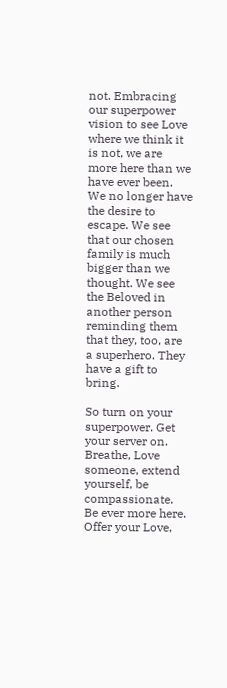not. Embracing our superpower vision to see Love where we think it is not, we are more here than we have ever been. We no longer have the desire to escape. We see that our chosen family is much bigger than we thought. We see the Beloved in another person reminding them that they, too, are a superhero. They have a gift to bring.

So turn on your superpower. Get your server on. Breathe, Love someone, extend yourself, be compassionate. Be ever more here. Offer your Love,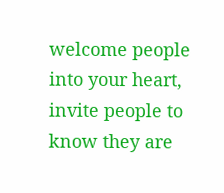welcome people into your heart, invite people to know they are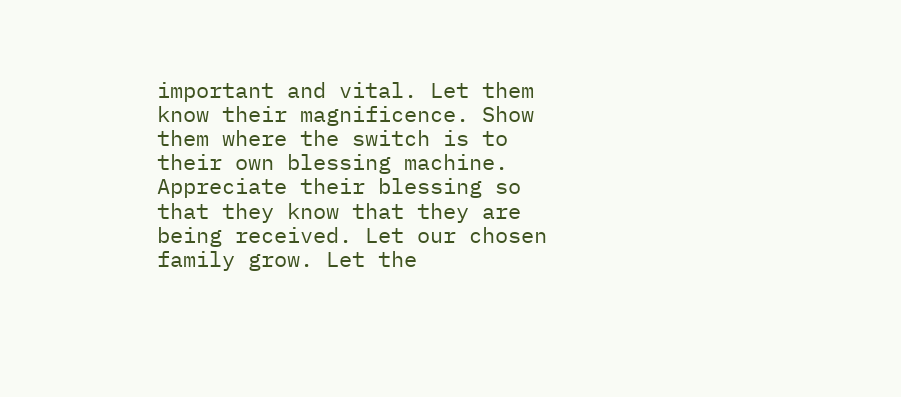important and vital. Let them know their magnificence. Show them where the switch is to their own blessing machine. Appreciate their blessing so that they know that they are being received. Let our chosen family grow. Let the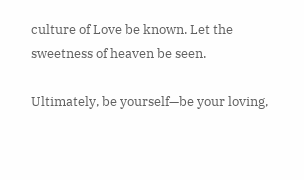culture of Love be known. Let the sweetness of heaven be seen.

Ultimately, be yourself—be your loving,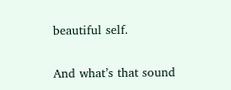beautiful self.

And what’s that sound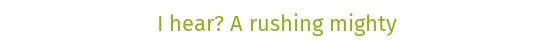I hear? A rushing mighty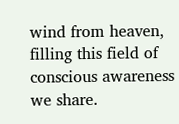wind from heaven, filling this field of conscious awareness we share.